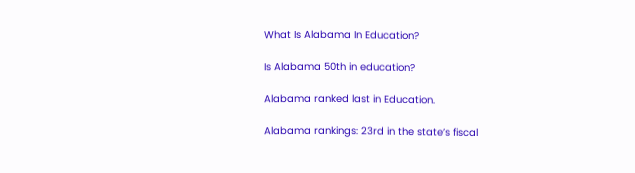What Is Alabama In Education?

Is Alabama 50th in education?

Alabama ranked last in Education.

Alabama rankings: 23rd in the state’s fiscal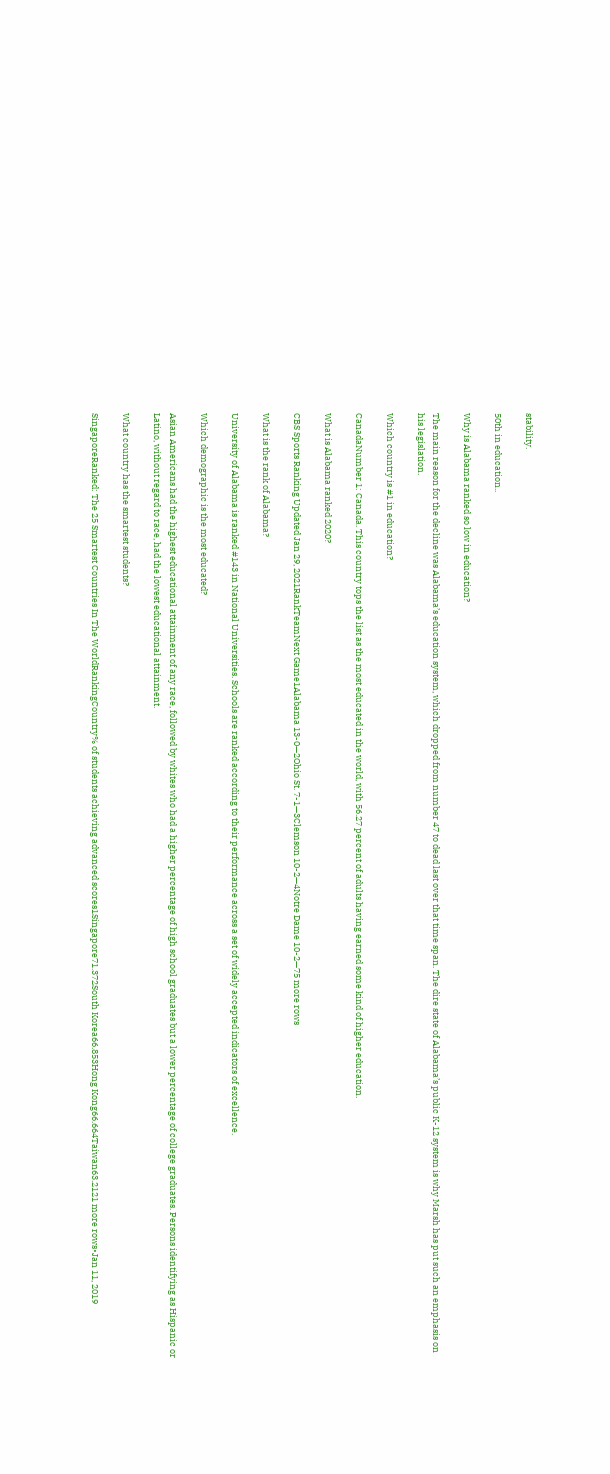stability.

50th in education..

Why is Alabama ranked so low in education?

The main reason for the decline was Alabama’s education system, which dropped from number 47 to dead last over that time span. The dire state of Alabama’s public K-12 system is why Marsh has put such an emphasis on his legislation.

Which country is #1 in education?

CanadaNumber 1: Canada. This country tops the list as the most educated in the world, with 56.27 percent of adults having earned some kind of higher education.

What is Alabama ranked 2020?

CBS Sports Ranking Updated Jan 29, 2021RankTeamNext Game1Alabama 13-0—2Ohio St. 7-1—3Clemson 10-2—4Notre Dame 10-2—75 more rows

What is the rank of Alabama?

University of Alabama is ranked #143 in National Universities. Schools are ranked according to their performance across a set of widely accepted indicators of excellence.

Which demographic is the most educated?

Asian Americans had the highest educational attainment of any race, followed by whites who had a higher percentage of high school graduates but a lower percentage of college graduates. Persons identifying as Hispanic or Latino, without regard to race, had the lowest educational attainment.

What country has the smartest students?

SingaporeRanked: The 25 Smartest Countries In The WorldRankingCountry% of students achieving advanced scores1Singapore71.372South Korea66.853Hong Kong66.664Taiwan63.2121 more rows•Jan 11, 2019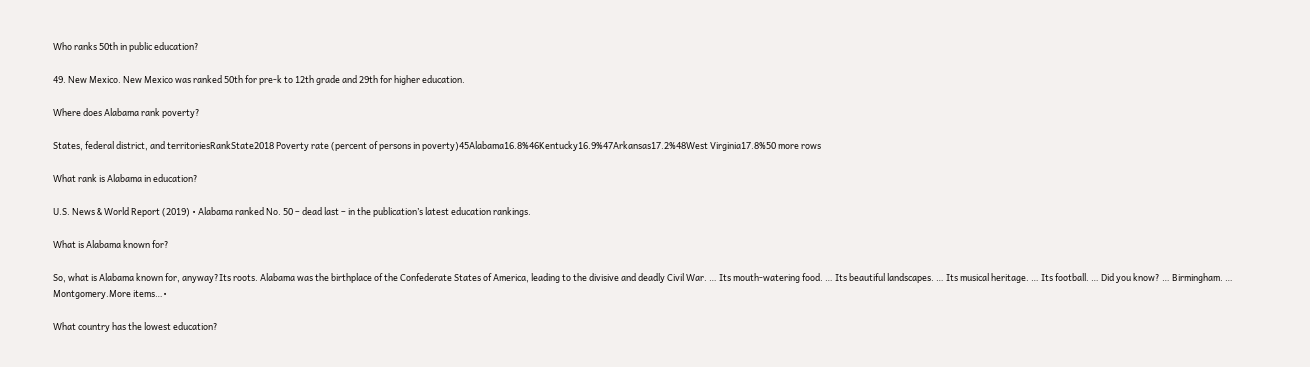Who ranks 50th in public education?

49. New Mexico. New Mexico was ranked 50th for pre-k to 12th grade and 29th for higher education.

Where does Alabama rank poverty?

States, federal district, and territoriesRankState2018 Poverty rate (percent of persons in poverty)45Alabama16.8%46Kentucky16.9%47Arkansas17.2%48West Virginia17.8%50 more rows

What rank is Alabama in education?

U.S. News & World Report (2019) • Alabama ranked No. 50 – dead last – in the publication’s latest education rankings.

What is Alabama known for?

So, what is Alabama known for, anyway?Its roots. Alabama was the birthplace of the Confederate States of America, leading to the divisive and deadly Civil War. … Its mouth-watering food. … Its beautiful landscapes. … Its musical heritage. … Its football. … Did you know? … Birmingham. … Montgomery.More items…•

What country has the lowest education?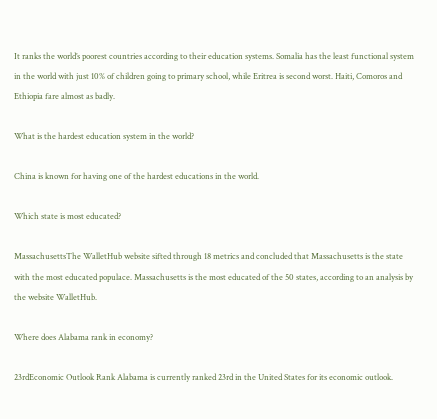It ranks the world’s poorest countries according to their education systems. Somalia has the least functional system in the world with just 10% of children going to primary school, while Eritrea is second worst. Haiti, Comoros and Ethiopia fare almost as badly.

What is the hardest education system in the world?

China is known for having one of the hardest educations in the world.

Which state is most educated?

MassachusettsThe WalletHub website sifted through 18 metrics and concluded that Massachusetts is the state with the most educated populace. Massachusetts is the most educated of the 50 states, according to an analysis by the website WalletHub.

Where does Alabama rank in economy?

23rdEconomic Outlook Rank Alabama is currently ranked 23rd in the United States for its economic outlook.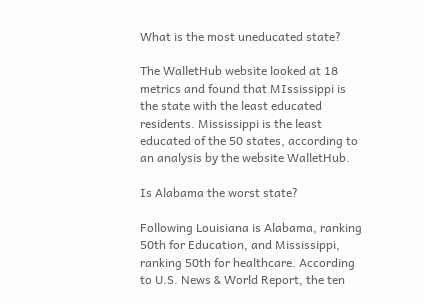What is the most uneducated state?

The WalletHub website looked at 18 metrics and found that MIssissippi is the state with the least educated residents. Mississippi is the least educated of the 50 states, according to an analysis by the website WalletHub.

Is Alabama the worst state?

Following Louisiana is Alabama, ranking 50th for Education, and Mississippi, ranking 50th for healthcare. According to U.S. News & World Report, the ten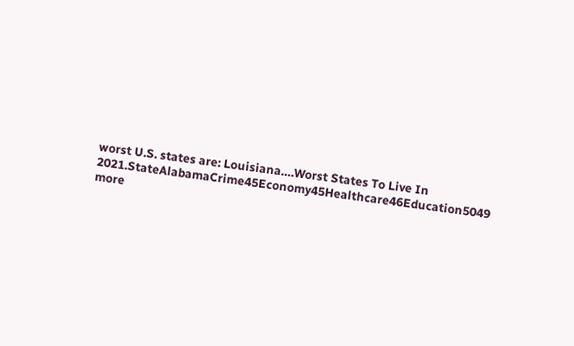worst U.S. states are: Louisiana….Worst States To Live In 2021.StateAlabamaCrime45Economy45Healthcare46Education5049 more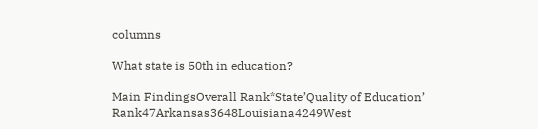columns

What state is 50th in education?

Main FindingsOverall Rank*State’Quality of Education’ Rank47Arkansas3648Louisiana4249West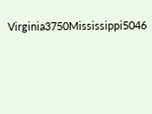Virginia3750Mississippi5046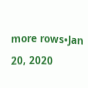more rows•Jan 20, 2020